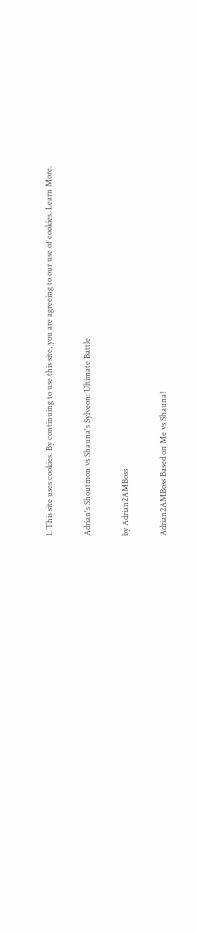1. This site uses cookies. By continuing to use this site, you are agreeing to our use of cookies. Learn More.

Adrian's Shoutmon vs Shauna's Sylveon: Ultimate Battle

by Adrian2AMBoss

Adrian2AMBoss Based on Me vs Shauna!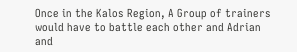Once in the Kalos Region, A Group of trainers would have to battle each other and Adrian and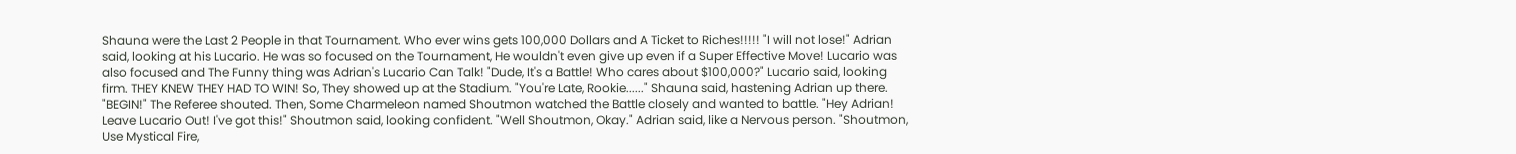Shauna were the Last 2 People in that Tournament. Who ever wins gets 100,000 Dollars and A Ticket to Riches!!!!! "I will not lose!" Adrian said, looking at his Lucario. He was so focused on the Tournament, He wouldn't even give up even if a Super Effective Move! Lucario was also focused and The Funny thing was Adrian's Lucario Can Talk! "Dude, It's a Battle! Who cares about $100,000?" Lucario said, looking firm. THEY KNEW THEY HAD TO WIN! So, They showed up at the Stadium. "You're Late, Rookie......" Shauna said, hastening Adrian up there. "BEGIN!" The Referee shouted. Then, Some Charmeleon named Shoutmon watched the Battle closely and wanted to battle. "Hey Adrian! Leave Lucario Out! I've got this!" Shoutmon said, looking confident. "Well Shoutmon, Okay." Adrian said, like a Nervous person. "Shoutmon, Use Mystical Fire,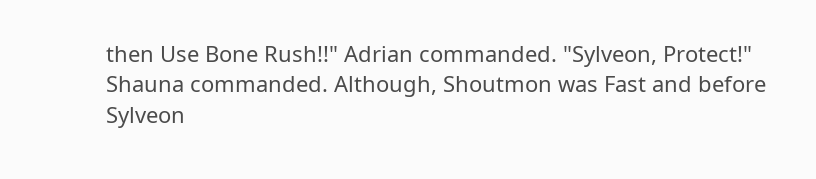then Use Bone Rush!!" Adrian commanded. "Sylveon, Protect!" Shauna commanded. Although, Shoutmon was Fast and before Sylveon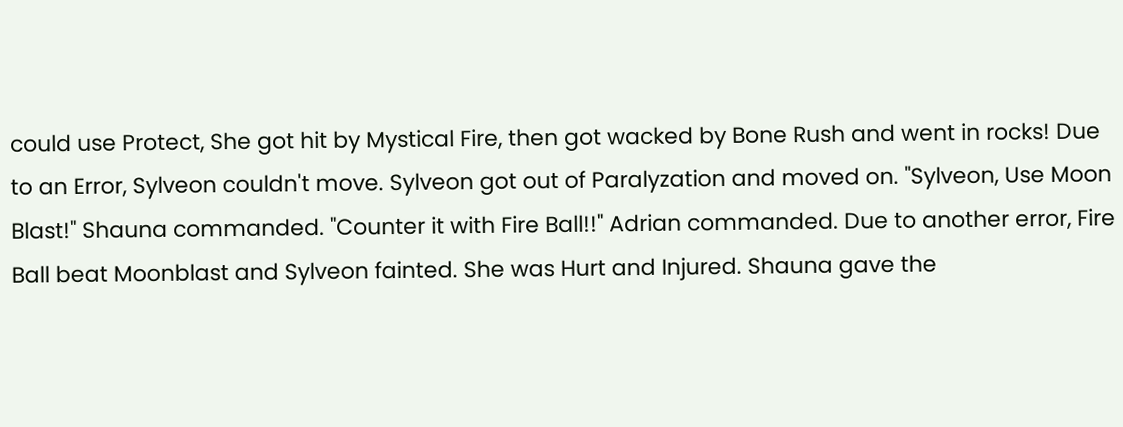could use Protect, She got hit by Mystical Fire, then got wacked by Bone Rush and went in rocks! Due to an Error, Sylveon couldn't move. Sylveon got out of Paralyzation and moved on. "Sylveon, Use Moon Blast!" Shauna commanded. "Counter it with Fire Ball!!" Adrian commanded. Due to another error, Fire Ball beat Moonblast and Sylveon fainted. She was Hurt and Injured. Shauna gave the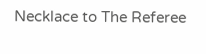Necklace to The Referee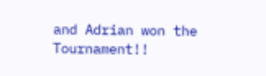and Adrian won the Tournament!!